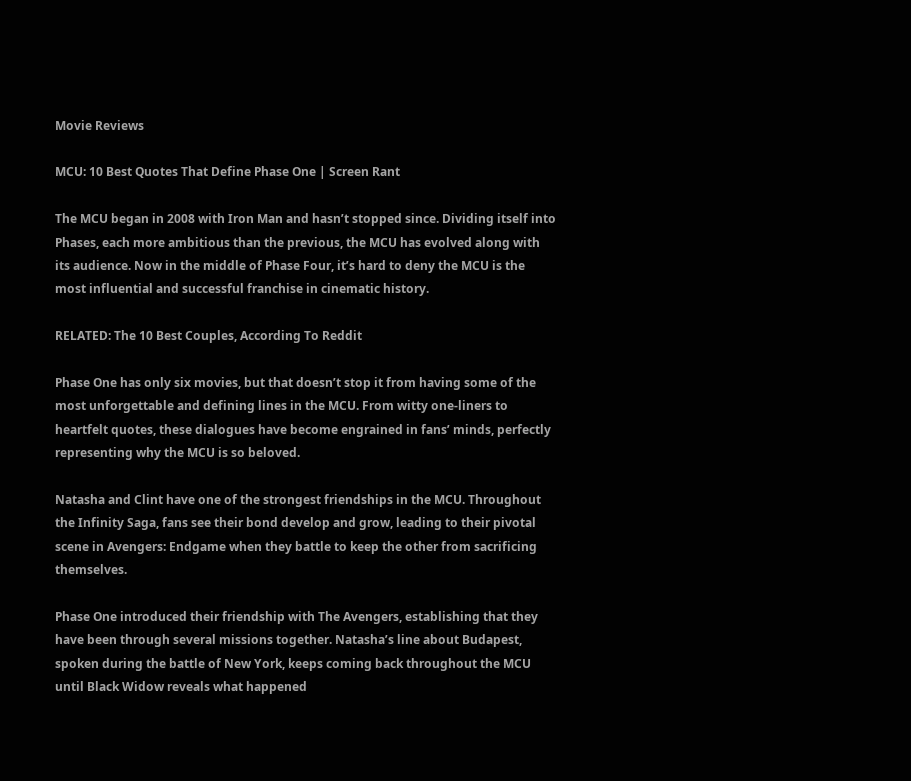Movie Reviews

MCU: 10 Best Quotes That Define Phase One | Screen Rant

The MCU began in 2008 with Iron Man and hasn’t stopped since. Dividing itself into Phases, each more ambitious than the previous, the MCU has evolved along with its audience. Now in the middle of Phase Four, it’s hard to deny the MCU is the most influential and successful franchise in cinematic history.

RELATED: The 10 Best Couples, According To Reddit

Phase One has only six movies, but that doesn’t stop it from having some of the most unforgettable and defining lines in the MCU. From witty one-liners to heartfelt quotes, these dialogues have become engrained in fans’ minds, perfectly representing why the MCU is so beloved.

Natasha and Clint have one of the strongest friendships in the MCU. Throughout the Infinity Saga, fans see their bond develop and grow, leading to their pivotal scene in Avengers: Endgame when they battle to keep the other from sacrificing themselves.

Phase One introduced their friendship with The Avengers, establishing that they have been through several missions together. Natasha’s line about Budapest, spoken during the battle of New York, keeps coming back throughout the MCU until Black Widow reveals what happened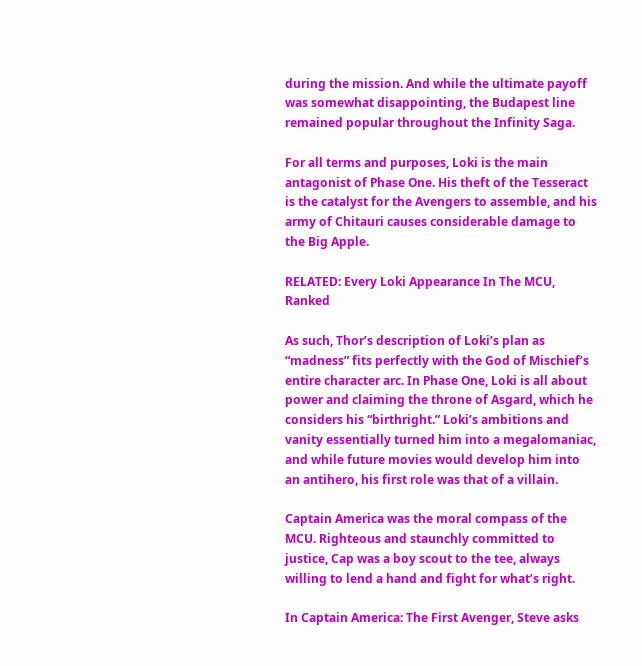during the mission. And while the ultimate payoff was somewhat disappointing, the Budapest line remained popular throughout the Infinity Saga.

For all terms and purposes, Loki is the main antagonist of Phase One. His theft of the Tesseract is the catalyst for the Avengers to assemble, and his army of Chitauri causes considerable damage to the Big Apple.

RELATED: Every Loki Appearance In The MCU, Ranked

As such, Thor’s description of Loki’s plan as “madness” fits perfectly with the God of Mischief’s entire character arc. In Phase One, Loki is all about power and claiming the throne of Asgard, which he considers his “birthright.” Loki’s ambitions and vanity essentially turned him into a megalomaniac, and while future movies would develop him into an antihero, his first role was that of a villain.

Captain America was the moral compass of the MCU. Righteous and staunchly committed to justice, Cap was a boy scout to the tee, always willing to lend a hand and fight for what’s right.

In Captain America: The First Avenger, Steve asks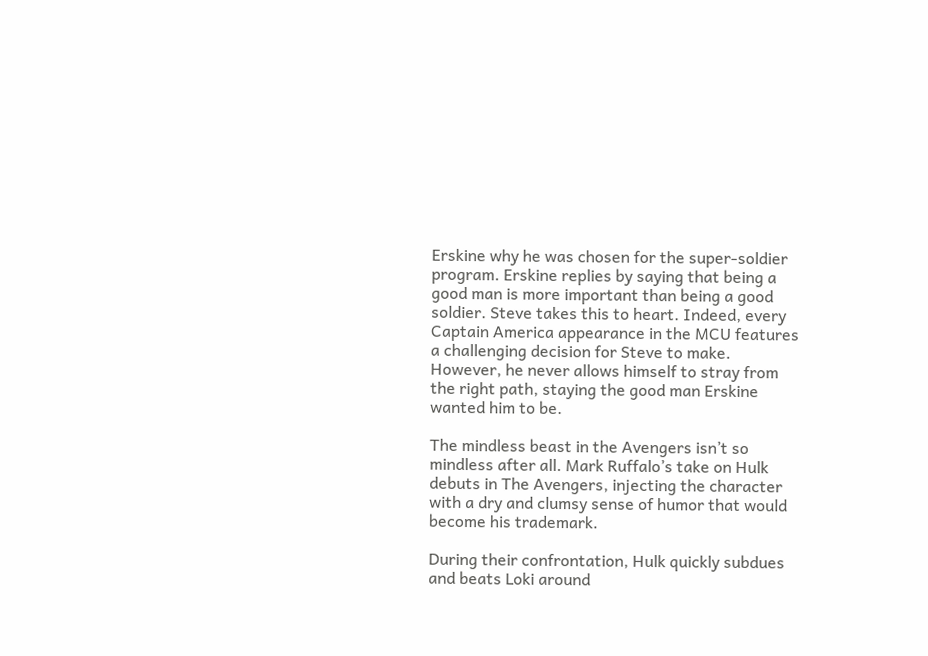Erskine why he was chosen for the super-soldier program. Erskine replies by saying that being a good man is more important than being a good soldier. Steve takes this to heart. Indeed, every Captain America appearance in the MCU features a challenging decision for Steve to make. However, he never allows himself to stray from the right path, staying the good man Erskine wanted him to be.

The mindless beast in the Avengers isn’t so mindless after all. Mark Ruffalo’s take on Hulk debuts in The Avengers, injecting the character with a dry and clumsy sense of humor that would become his trademark.

During their confrontation, Hulk quickly subdues and beats Loki around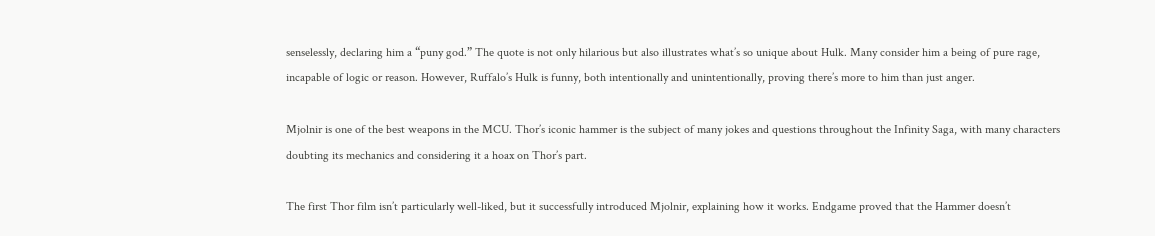senselessly, declaring him a “puny god.” The quote is not only hilarious but also illustrates what’s so unique about Hulk. Many consider him a being of pure rage, incapable of logic or reason. However, Ruffalo’s Hulk is funny, both intentionally and unintentionally, proving there’s more to him than just anger.

Mjolnir is one of the best weapons in the MCU. Thor’s iconic hammer is the subject of many jokes and questions throughout the Infinity Saga, with many characters doubting its mechanics and considering it a hoax on Thor’s part.

The first Thor film isn’t particularly well-liked, but it successfully introduced Mjolnir, explaining how it works. Endgame proved that the Hammer doesn’t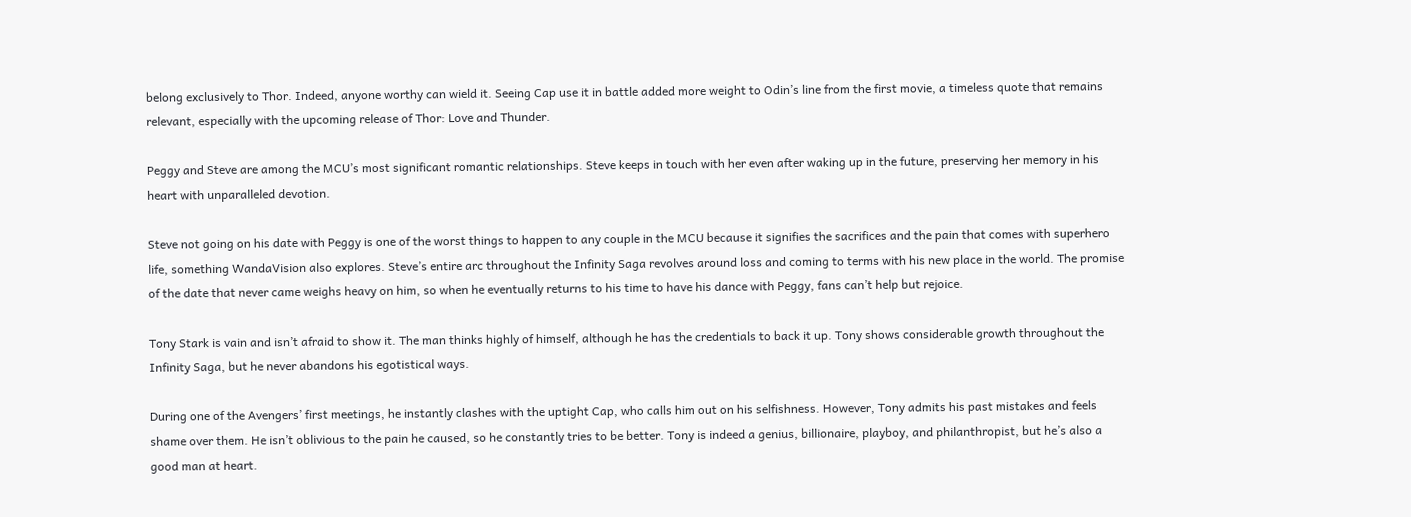belong exclusively to Thor. Indeed, anyone worthy can wield it. Seeing Cap use it in battle added more weight to Odin’s line from the first movie, a timeless quote that remains relevant, especially with the upcoming release of Thor: Love and Thunder.

Peggy and Steve are among the MCU’s most significant romantic relationships. Steve keeps in touch with her even after waking up in the future, preserving her memory in his heart with unparalleled devotion.

Steve not going on his date with Peggy is one of the worst things to happen to any couple in the MCU because it signifies the sacrifices and the pain that comes with superhero life, something WandaVision also explores. Steve’s entire arc throughout the Infinity Saga revolves around loss and coming to terms with his new place in the world. The promise of the date that never came weighs heavy on him, so when he eventually returns to his time to have his dance with Peggy, fans can’t help but rejoice.

Tony Stark is vain and isn’t afraid to show it. The man thinks highly of himself, although he has the credentials to back it up. Tony shows considerable growth throughout the Infinity Saga, but he never abandons his egotistical ways.

During one of the Avengers’ first meetings, he instantly clashes with the uptight Cap, who calls him out on his selfishness. However, Tony admits his past mistakes and feels shame over them. He isn’t oblivious to the pain he caused, so he constantly tries to be better. Tony is indeed a genius, billionaire, playboy, and philanthropist, but he’s also a good man at heart.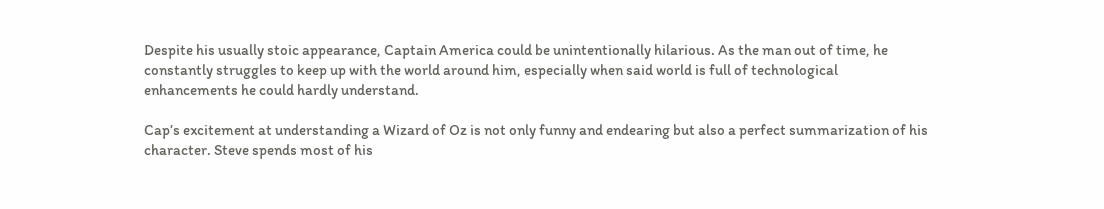Despite his usually stoic appearance, Captain America could be unintentionally hilarious. As the man out of time, he constantly struggles to keep up with the world around him, especially when said world is full of technological enhancements he could hardly understand.

Cap’s excitement at understanding a Wizard of Oz is not only funny and endearing but also a perfect summarization of his character. Steve spends most of his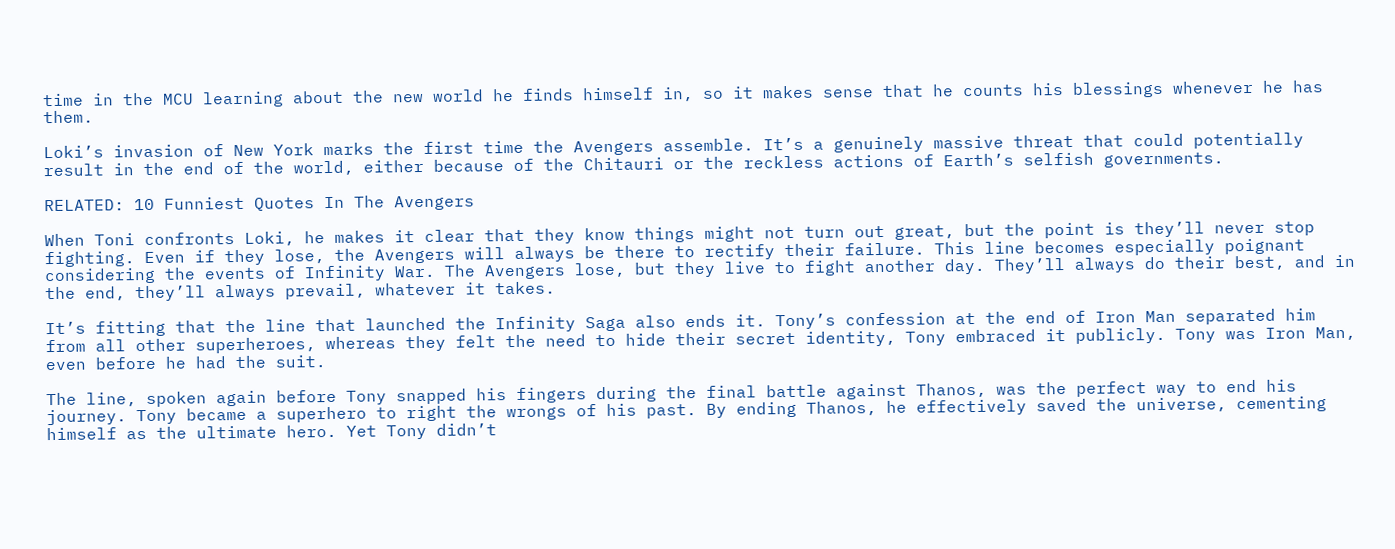time in the MCU learning about the new world he finds himself in, so it makes sense that he counts his blessings whenever he has them.

Loki’s invasion of New York marks the first time the Avengers assemble. It’s a genuinely massive threat that could potentially result in the end of the world, either because of the Chitauri or the reckless actions of Earth’s selfish governments.

RELATED: 10 Funniest Quotes In The Avengers

When Toni confronts Loki, he makes it clear that they know things might not turn out great, but the point is they’ll never stop fighting. Even if they lose, the Avengers will always be there to rectify their failure. This line becomes especially poignant considering the events of Infinity War. The Avengers lose, but they live to fight another day. They’ll always do their best, and in the end, they’ll always prevail, whatever it takes.

It’s fitting that the line that launched the Infinity Saga also ends it. Tony’s confession at the end of Iron Man separated him from all other superheroes, whereas they felt the need to hide their secret identity, Tony embraced it publicly. Tony was Iron Man, even before he had the suit.

The line, spoken again before Tony snapped his fingers during the final battle against Thanos, was the perfect way to end his journey. Tony became a superhero to right the wrongs of his past. By ending Thanos, he effectively saved the universe, cementing himself as the ultimate hero. Yet Tony didn’t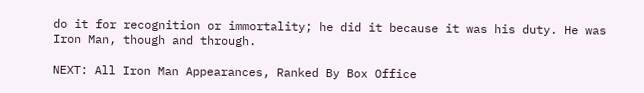do it for recognition or immortality; he did it because it was his duty. He was Iron Man, though and through.

NEXT: All Iron Man Appearances, Ranked By Box Office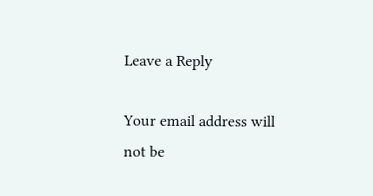Leave a Reply

Your email address will not be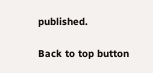published.

Back to top button